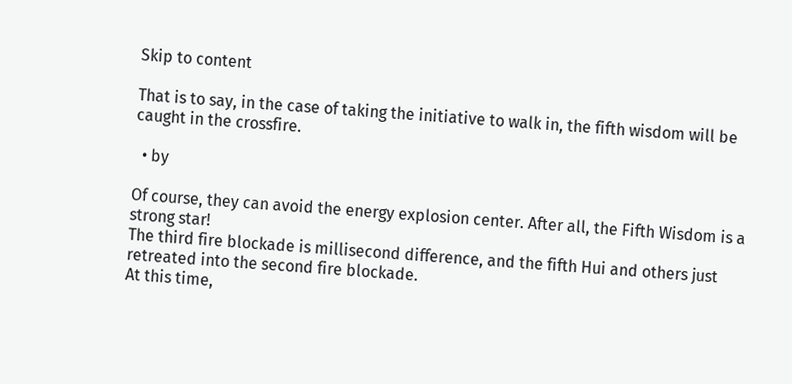Skip to content

That is to say, in the case of taking the initiative to walk in, the fifth wisdom will be caught in the crossfire.

  • by

Of course, they can avoid the energy explosion center. After all, the Fifth Wisdom is a strong star!
The third fire blockade is millisecond difference, and the fifth Hui and others just retreated into the second fire blockade.
At this time,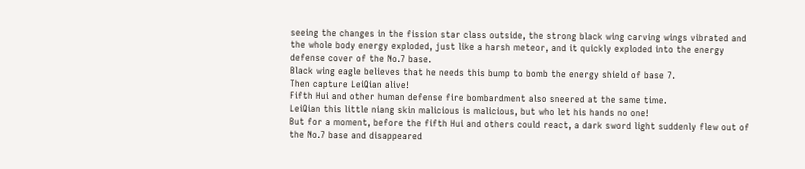seeing the changes in the fission star class outside, the strong black wing carving wings vibrated and the whole body energy exploded, just like a harsh meteor, and it quickly exploded into the energy defense cover of the No.7 base.
Black wing eagle believes that he needs this bump to bomb the energy shield of base 7.
Then capture LeiQian alive!
Fifth Hui and other human defense fire bombardment also sneered at the same time.
LeiQian this little niang skin malicious is malicious, but who let his hands no one!
But for a moment, before the fifth Hui and others could react, a dark sword light suddenly flew out of the No.7 base and disappeared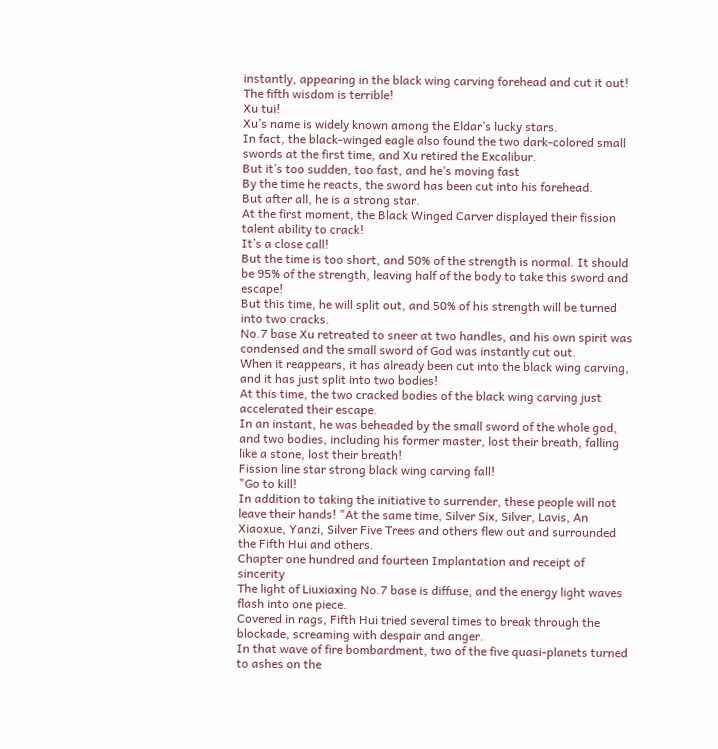instantly, appearing in the black wing carving forehead and cut it out!
The fifth wisdom is terrible!
Xu tui!
Xu’s name is widely known among the Eldar’s lucky stars.
In fact, the black-winged eagle also found the two dark-colored small swords at the first time, and Xu retired the Excalibur.
But it’s too sudden, too fast, and he’s moving fast
By the time he reacts, the sword has been cut into his forehead.
But after all, he is a strong star.
At the first moment, the Black Winged Carver displayed their fission talent ability to crack!
It’s a close call!
But the time is too short, and 50% of the strength is normal. It should be 95% of the strength, leaving half of the body to take this sword and escape!
But this time, he will split out, and 50% of his strength will be turned into two cracks.
No.7 base Xu retreated to sneer at two handles, and his own spirit was condensed and the small sword of God was instantly cut out.
When it reappears, it has already been cut into the black wing carving, and it has just split into two bodies!
At this time, the two cracked bodies of the black wing carving just accelerated their escape.
In an instant, he was beheaded by the small sword of the whole god, and two bodies, including his former master, lost their breath, falling like a stone, lost their breath!
Fission line star strong black wing carving fall!
"Go to kill!
In addition to taking the initiative to surrender, these people will not leave their hands! "At the same time, Silver Six, Silver, Lavis, An Xiaoxue, Yanzi, Silver Five Trees and others flew out and surrounded the Fifth Hui and others.
Chapter one hundred and fourteen Implantation and receipt of sincerity
The light of Liuxiaxing No.7 base is diffuse, and the energy light waves flash into one piece.
Covered in rags, Fifth Hui tried several times to break through the blockade, screaming with despair and anger.
In that wave of fire bombardment, two of the five quasi-planets turned to ashes on the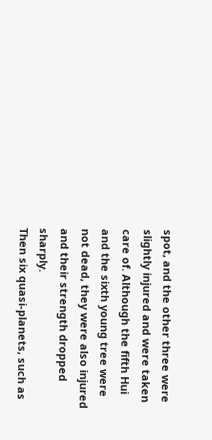spot, and the other three were slightly injured and were taken care of. Although the fifth Hui and the sixth young tree were not dead, they were also injured and their strength dropped sharply.
Then six quasi-planets, such as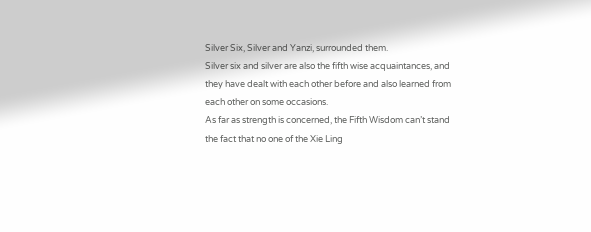Silver Six, Silver and Yanzi, surrounded them.
Silver six and silver are also the fifth wise acquaintances, and they have dealt with each other before and also learned from each other on some occasions.
As far as strength is concerned, the Fifth Wisdom can’t stand the fact that no one of the Xie Ling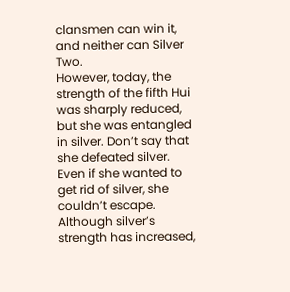clansmen can win it, and neither can Silver Two.
However, today, the strength of the fifth Hui was sharply reduced, but she was entangled in silver. Don’t say that she defeated silver. Even if she wanted to get rid of silver, she couldn’t escape.
Although silver’s strength has increased,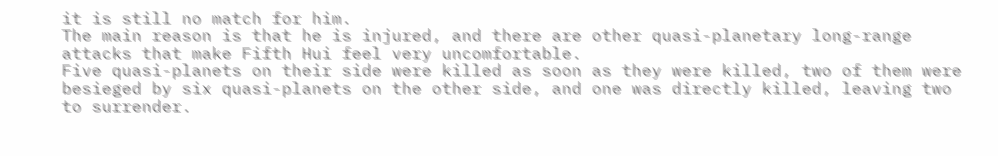it is still no match for him.
The main reason is that he is injured, and there are other quasi-planetary long-range attacks that make Fifth Hui feel very uncomfortable.
Five quasi-planets on their side were killed as soon as they were killed, two of them were besieged by six quasi-planets on the other side, and one was directly killed, leaving two to surrender.